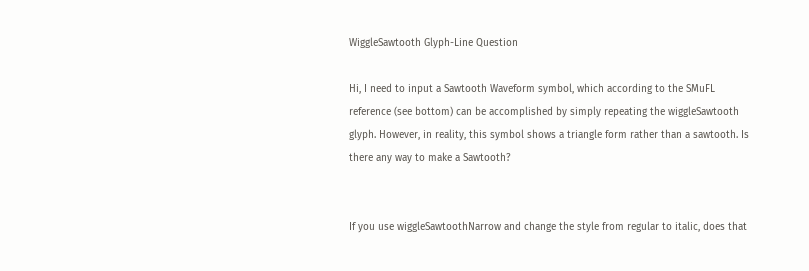WiggleSawtooth Glyph-Line Question

Hi, I need to input a Sawtooth Waveform symbol, which according to the SMuFL reference (see bottom) can be accomplished by simply repeating the wiggleSawtooth glyph. However, in reality, this symbol shows a triangle form rather than a sawtooth. Is there any way to make a Sawtooth?


If you use wiggleSawtoothNarrow and change the style from regular to italic, does that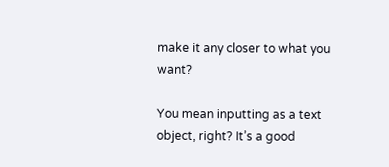make it any closer to what you want?

You mean inputting as a text object, right? It’s a good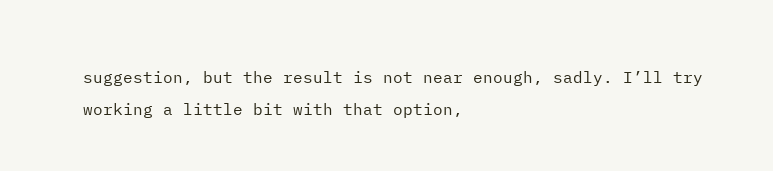suggestion, but the result is not near enough, sadly. I’ll try working a little bit with that option,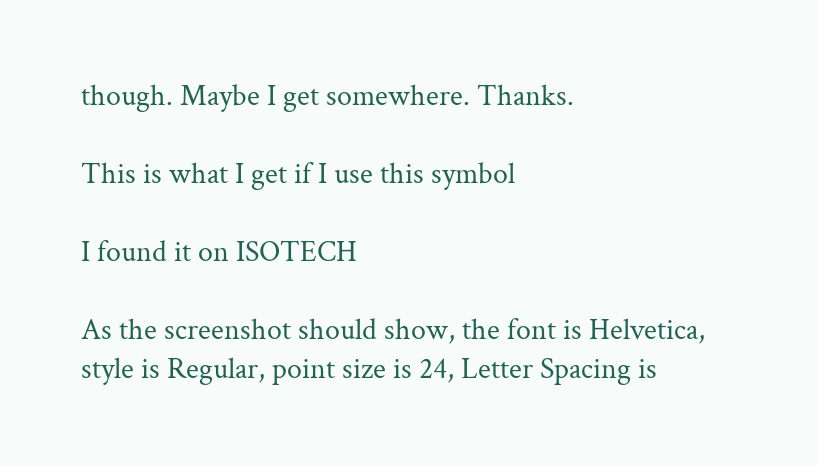though. Maybe I get somewhere. Thanks.

This is what I get if I use this symbol

I found it on ISOTECH

As the screenshot should show, the font is Helvetica, style is Regular, point size is 24, Letter Spacing is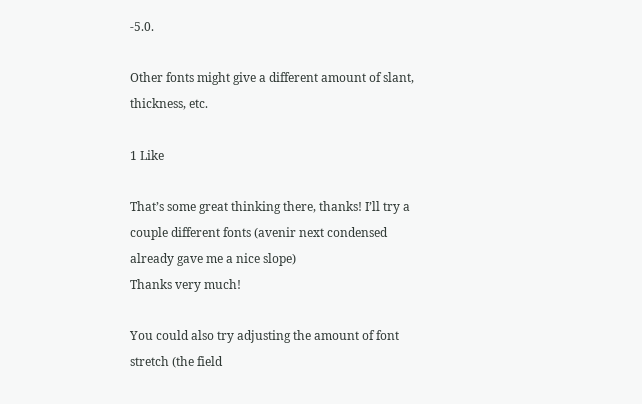-5.0.

Other fonts might give a different amount of slant, thickness, etc.

1 Like

That’s some great thinking there, thanks! I’ll try a couple different fonts (avenir next condensed already gave me a nice slope)
Thanks very much!

You could also try adjusting the amount of font stretch (the field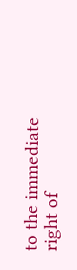to the immediate right of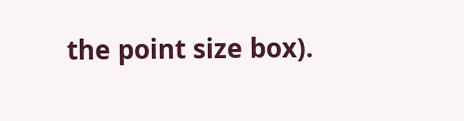the point size box).